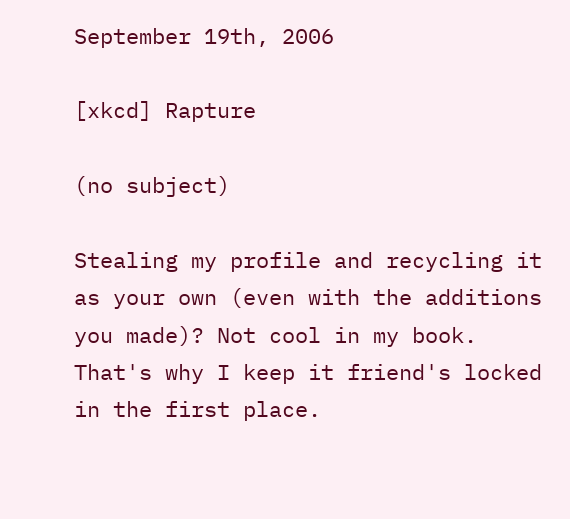September 19th, 2006

[xkcd] Rapture

(no subject)

Stealing my profile and recycling it as your own (even with the additions you made)? Not cool in my book. That's why I keep it friend's locked in the first place.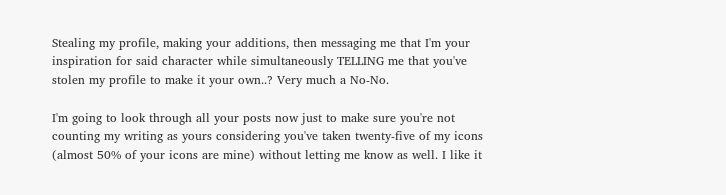Stealing my profile, making your additions, then messaging me that I'm your inspiration for said character while simultaneously TELLING me that you've stolen my profile to make it your own..? Very much a No-No.

I'm going to look through all your posts now just to make sure you're not counting my writing as yours considering you've taken twenty-five of my icons (almost 50% of your icons are mine) without letting me know as well. I like it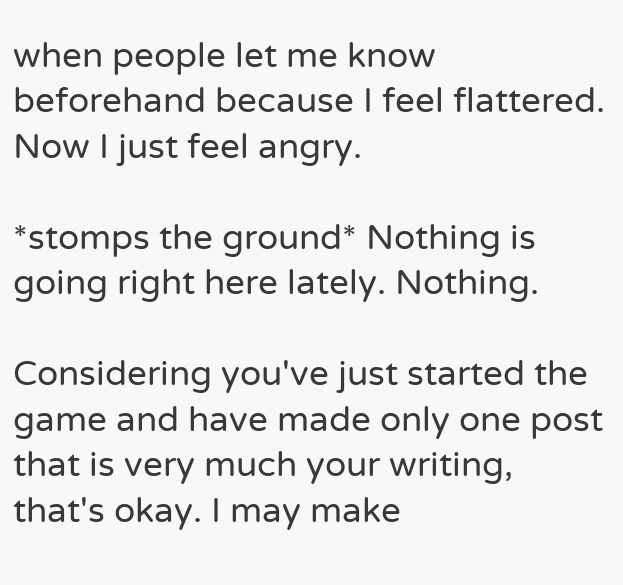when people let me know beforehand because I feel flattered. Now I just feel angry.

*stomps the ground* Nothing is going right here lately. Nothing.

Considering you've just started the game and have made only one post that is very much your writing, that's okay. I may make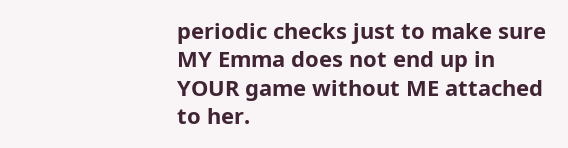periodic checks just to make sure MY Emma does not end up in YOUR game without ME attached to her.